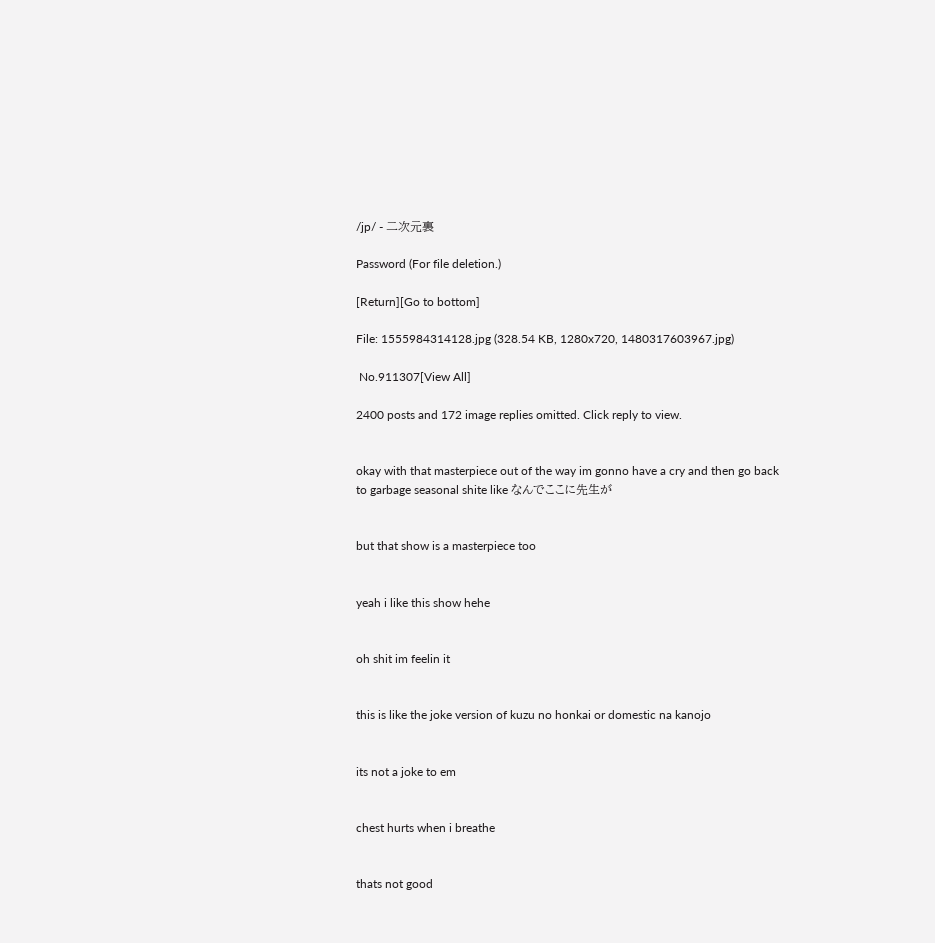/jp/ - 二次元裏

Password (For file deletion.)

[Return][Go to bottom]

File: 1555984314128.jpg (328.54 KB, 1280x720, 1480317603967.jpg)

 No.911307[View All]

2400 posts and 172 image replies omitted. Click reply to view.


okay with that masterpiece out of the way im gonno have a cry and then go back to garbage seasonal shite like なんでここに先生が


but that show is a masterpiece too


yeah i like this show hehe


oh shit im feelin it


this is like the joke version of kuzu no honkai or domestic na kanojo


its not a joke to em


chest hurts when i breathe


thats not good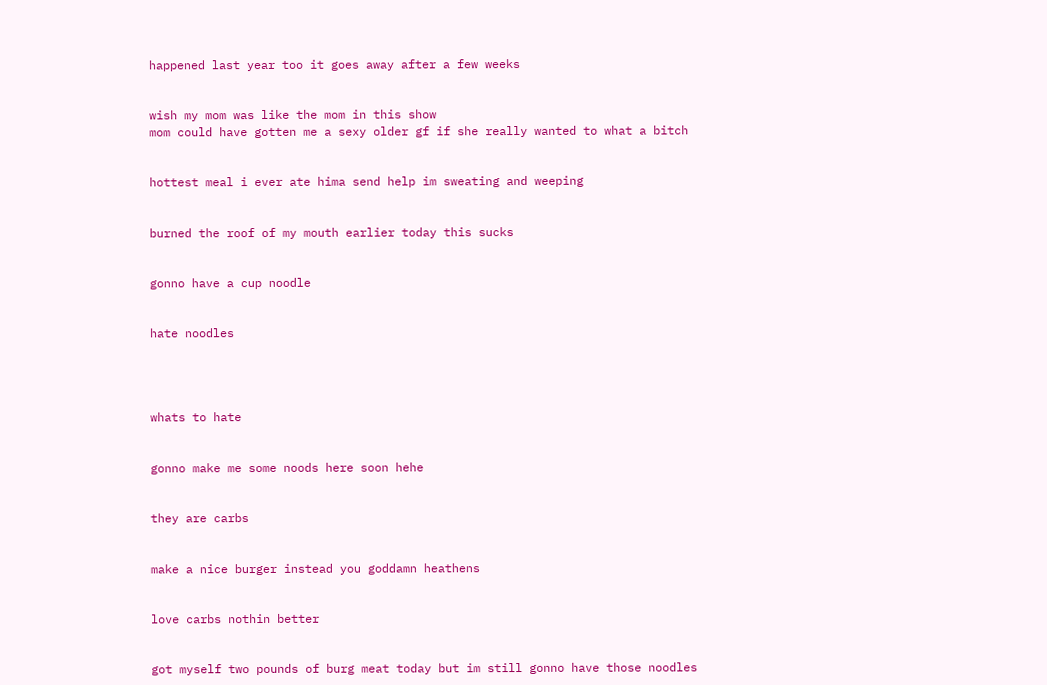happened last year too it goes away after a few weeks


wish my mom was like the mom in this show
mom could have gotten me a sexy older gf if she really wanted to what a bitch


hottest meal i ever ate hima send help im sweating and weeping


burned the roof of my mouth earlier today this sucks


gonno have a cup noodle


hate noodles




whats to hate


gonno make me some noods here soon hehe


they are carbs


make a nice burger instead you goddamn heathens


love carbs nothin better


got myself two pounds of burg meat today but im still gonno have those noodles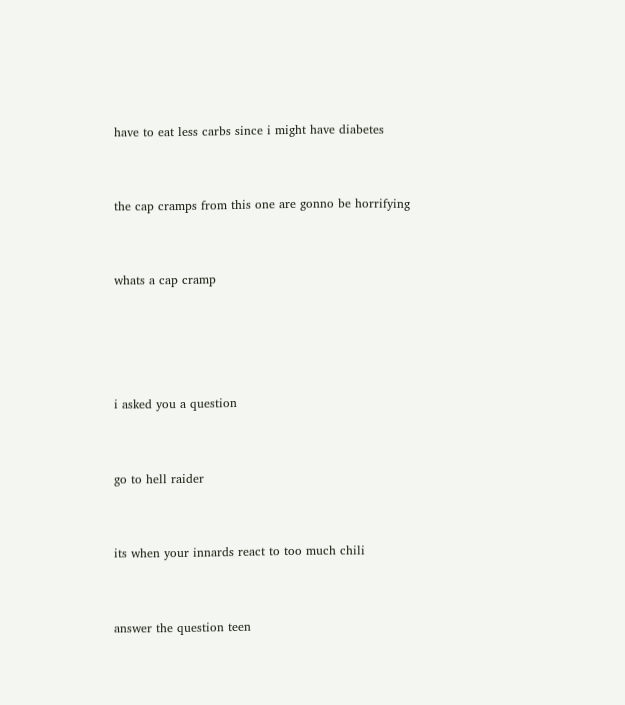have to eat less carbs since i might have diabetes


the cap cramps from this one are gonno be horrifying


whats a cap cramp




i asked you a question


go to hell raider


its when your innards react to too much chili


answer the question teen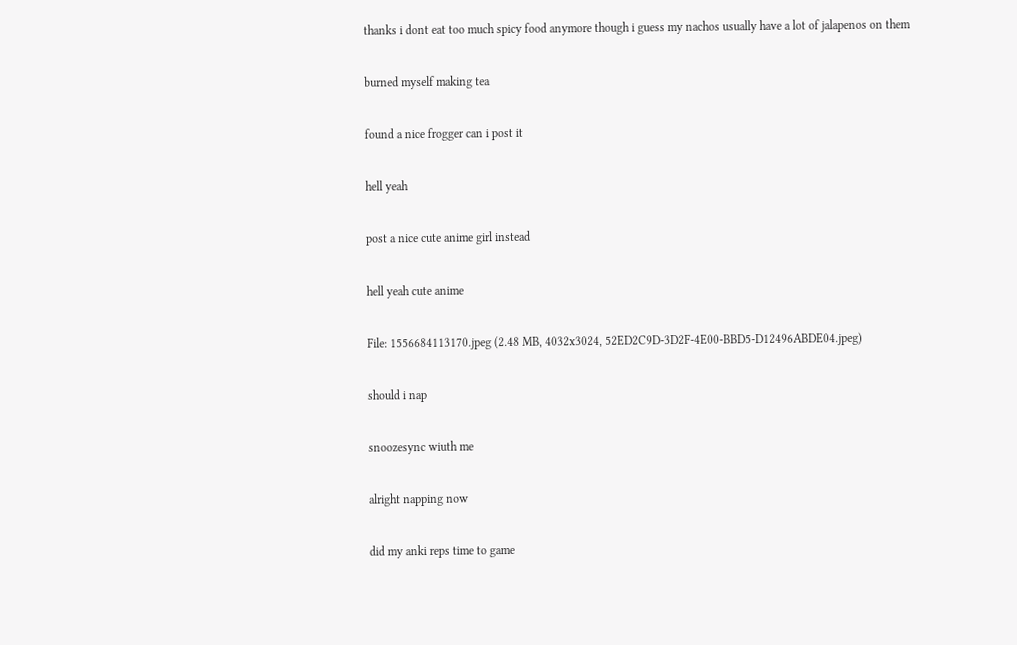thanks i dont eat too much spicy food anymore though i guess my nachos usually have a lot of jalapenos on them


burned myself making tea


found a nice frogger can i post it


hell yeah


post a nice cute anime girl instead


hell yeah cute anime


File: 1556684113170.jpeg (2.48 MB, 4032x3024, 52ED2C9D-3D2F-4E00-BBD5-D12496ABDE04.jpeg)


should i nap


snoozesync wiuth me


alright napping now


did my anki reps time to game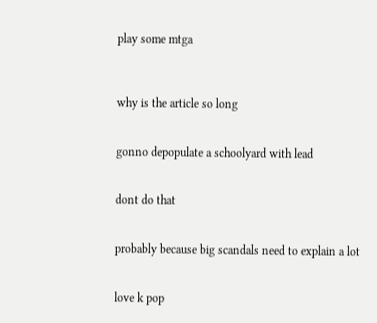play some mtga



why is the article so long


gonno depopulate a schoolyard with lead


dont do that


probably because big scandals need to explain a lot


love k pop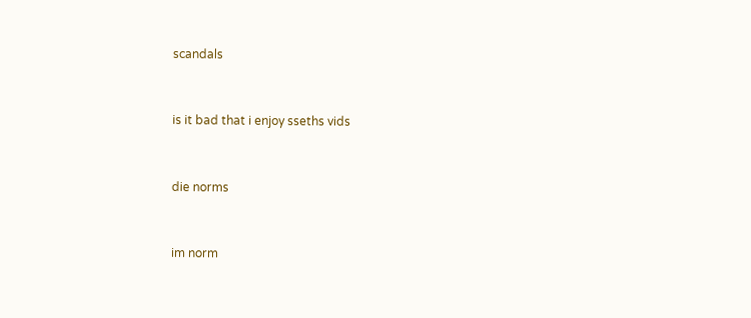scandals


is it bad that i enjoy sseths vids


die norms


im norm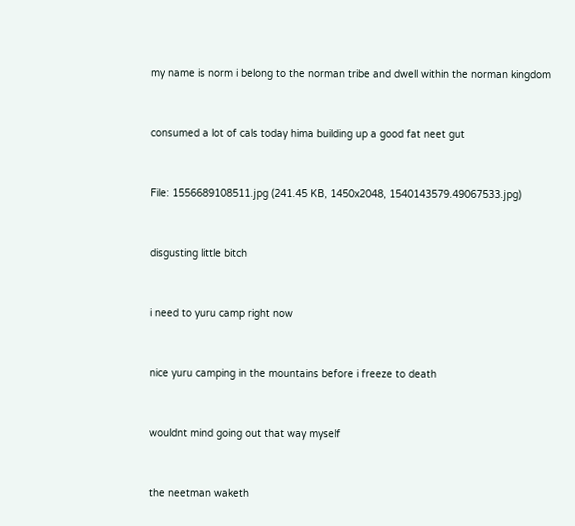my name is norm i belong to the norman tribe and dwell within the norman kingdom


consumed a lot of cals today hima building up a good fat neet gut


File: 1556689108511.jpg (241.45 KB, 1450x2048, 1540143579.49067533.jpg)


disgusting little bitch


i need to yuru camp right now


nice yuru camping in the mountains before i freeze to death


wouldnt mind going out that way myself


the neetman waketh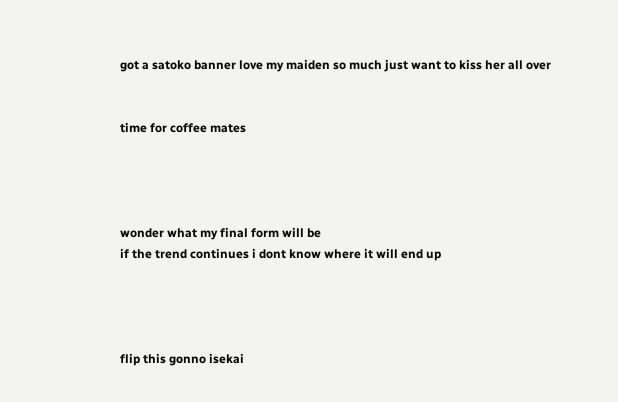got a satoko banner love my maiden so much just want to kiss her all over


time for coffee mates




wonder what my final form will be
if the trend continues i dont know where it will end up




flip this gonno isekai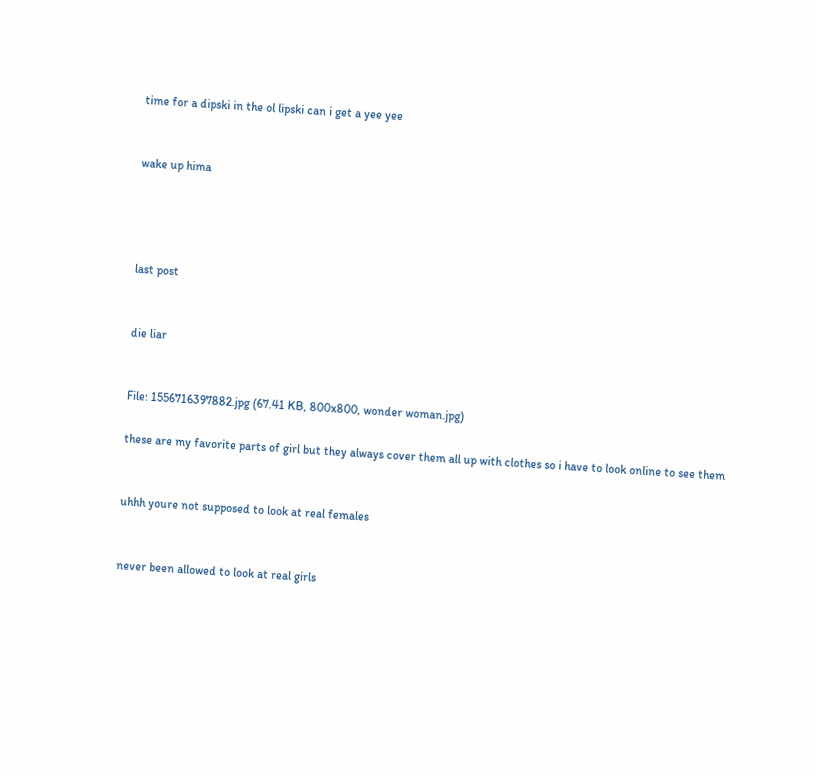time for a dipski in the ol lipski can i get a yee yee


wake up hima




last post


die liar


File: 1556716397882.jpg (67.41 KB, 800x800, wonder woman.jpg)

these are my favorite parts of girl but they always cover them all up with clothes so i have to look online to see them


uhhh youre not supposed to look at real females


never been allowed to look at real girls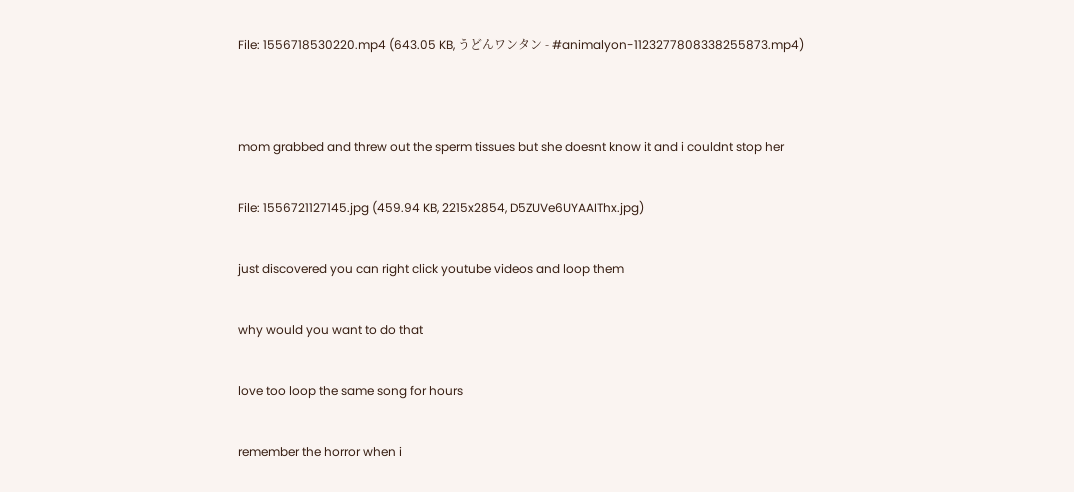File: 1556718530220.mp4 (643.05 KB, うどんワンタン - #animalyon-1123277808338255873.mp4)




mom grabbed and threw out the sperm tissues but she doesnt know it and i couldnt stop her


File: 1556721127145.jpg (459.94 KB, 2215x2854, D5ZUVe6UYAAIThx.jpg)


just discovered you can right click youtube videos and loop them


why would you want to do that


love too loop the same song for hours


remember the horror when i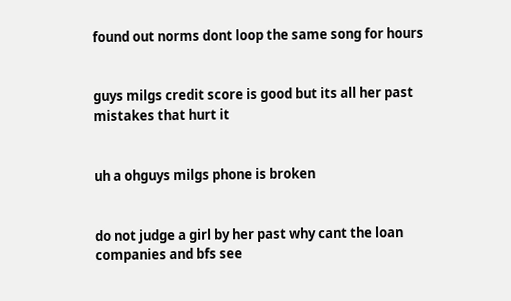found out norms dont loop the same song for hours


guys milgs credit score is good but its all her past mistakes that hurt it


uh a ohguys milgs phone is broken


do not judge a girl by her past why cant the loan companies and bfs see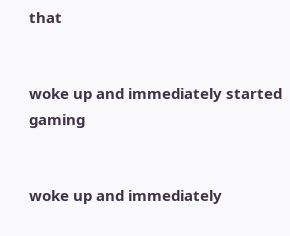that


woke up and immediately started gaming


woke up and immediately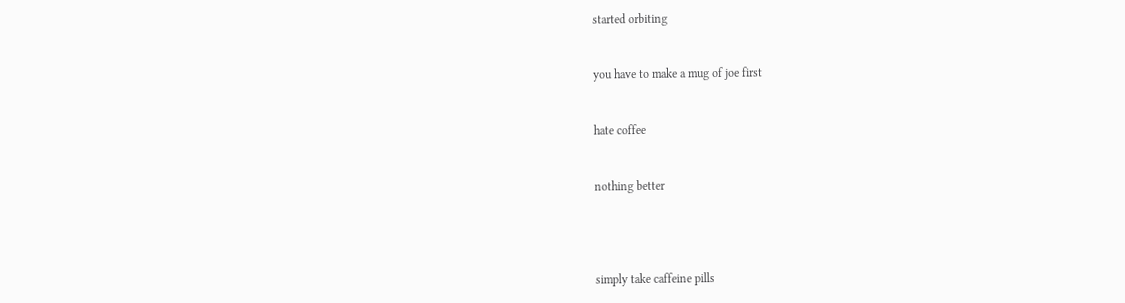started orbiting


you have to make a mug of joe first


hate coffee


nothing better




simply take caffeine pills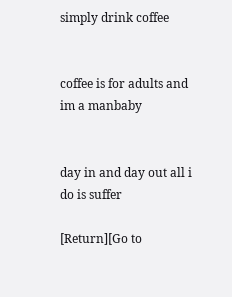simply drink coffee


coffee is for adults and im a manbaby


day in and day out all i do is suffer

[Return][Go to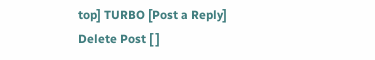top] TURBO [Post a Reply]
Delete Post [ ]